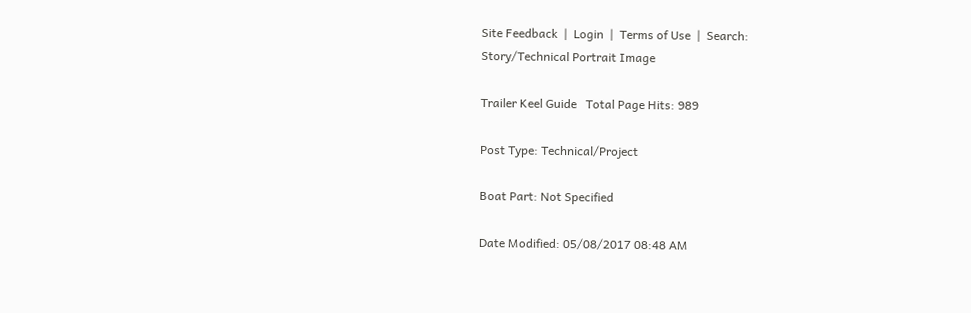Site Feedback  |  Login  |  Terms of Use  |  Search:
Story/Technical Portrait Image

Trailer Keel Guide   Total Page Hits: 989

Post Type: Technical/Project

Boat Part: Not Specified

Date Modified: 05/08/2017 08:48 AM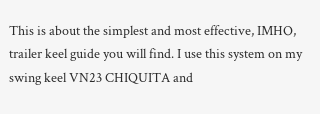This is about the simplest and most effective, IMHO, trailer keel guide you will find. I use this system on my swing keel VN23 CHIQUITA and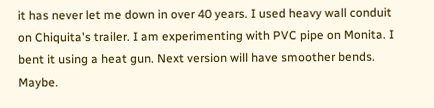it has never let me down in over 40 years. I used heavy wall conduit on Chiquita's trailer. I am experimenting with PVC pipe on Monita. I bent it using a heat gun. Next version will have smoother bends. Maybe.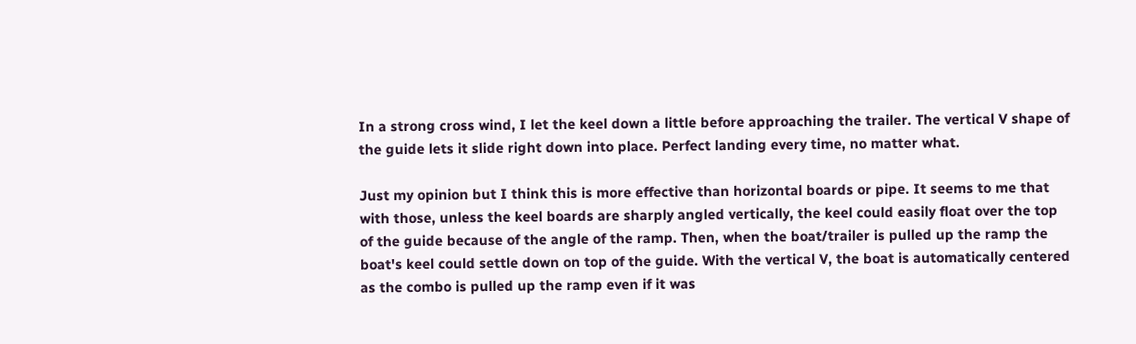In a strong cross wind, I let the keel down a little before approaching the trailer. The vertical V shape of the guide lets it slide right down into place. Perfect landing every time, no matter what.

Just my opinion but I think this is more effective than horizontal boards or pipe. It seems to me that with those, unless the keel boards are sharply angled vertically, the keel could easily float over the top of the guide because of the angle of the ramp. Then, when the boat/trailer is pulled up the ramp the boat's keel could settle down on top of the guide. With the vertical V, the boat is automatically centered as the combo is pulled up the ramp even if it was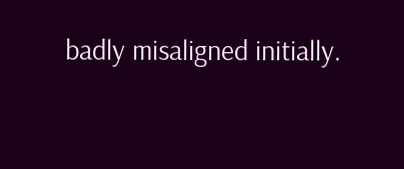badly misaligned initially.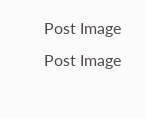Post Image
Post Image